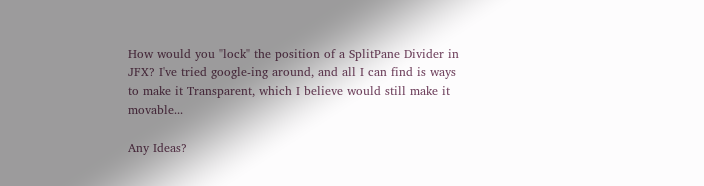How would you "lock" the position of a SplitPane Divider in JFX? I've tried google-ing around, and all I can find is ways to make it Transparent, which I believe would still make it movable...

Any Ideas?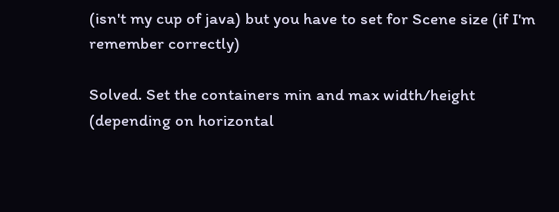(isn't my cup of java) but you have to set for Scene size (if I'm remember correctly)

Solved. Set the containers min and max width/height (depending on horizontal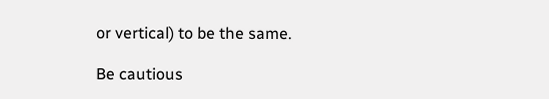or vertical) to be the same.

Be cautious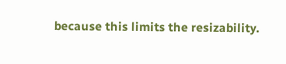because this limits the resizability.